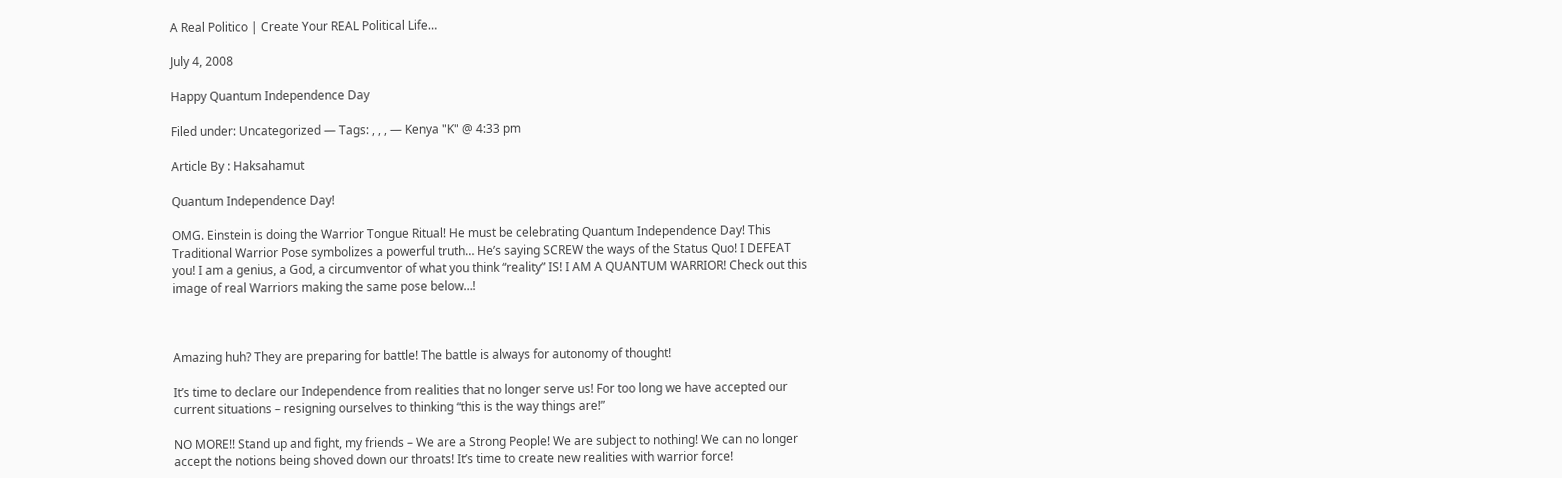A Real Politico | Create Your REAL Political Life…

July 4, 2008

Happy Quantum Independence Day

Filed under: Uncategorized — Tags: , , , — Kenya "K" @ 4:33 pm

Article By : Haksahamut

Quantum Independence Day!

OMG. Einstein is doing the Warrior Tongue Ritual! He must be celebrating Quantum Independence Day! This Traditional Warrior Pose symbolizes a powerful truth… He’s saying SCREW the ways of the Status Quo! I DEFEAT you! I am a genius, a God, a circumventor of what you think “reality” IS! I AM A QUANTUM WARRIOR! Check out this image of real Warriors making the same pose below…!



Amazing huh? They are preparing for battle! The battle is always for autonomy of thought!

It’s time to declare our Independence from realities that no longer serve us! For too long we have accepted our current situations – resigning ourselves to thinking “this is the way things are!”

NO MORE!! Stand up and fight, my friends – We are a Strong People! We are subject to nothing! We can no longer accept the notions being shoved down our throats! It’s time to create new realities with warrior force!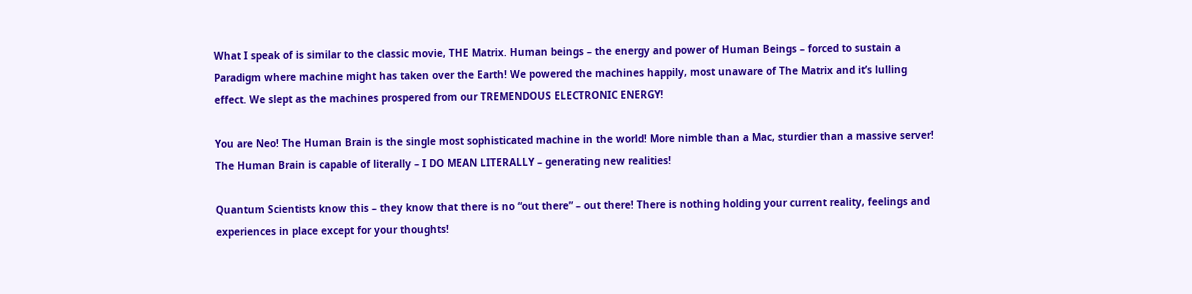What I speak of is similar to the classic movie, THE Matrix. Human beings – the energy and power of Human Beings – forced to sustain a Paradigm where machine might has taken over the Earth! We powered the machines happily, most unaware of The Matrix and it’s lulling effect. We slept as the machines prospered from our TREMENDOUS ELECTRONIC ENERGY!

You are Neo! The Human Brain is the single most sophisticated machine in the world! More nimble than a Mac, sturdier than a massive server! The Human Brain is capable of literally – I DO MEAN LITERALLY – generating new realities!

Quantum Scientists know this – they know that there is no “out there” – out there! There is nothing holding your current reality, feelings and experiences in place except for your thoughts!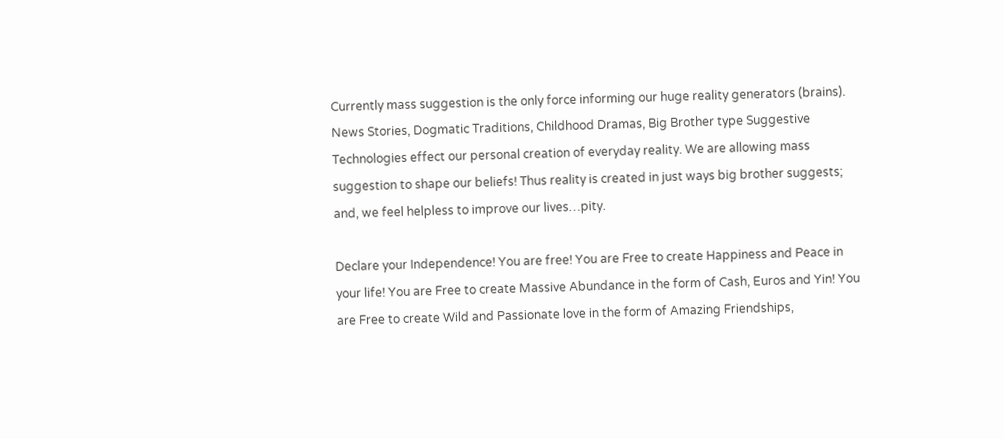Currently mass suggestion is the only force informing our huge reality generators (brains). News Stories, Dogmatic Traditions, Childhood Dramas, Big Brother type Suggestive Technologies effect our personal creation of everyday reality. We are allowing mass suggestion to shape our beliefs! Thus reality is created in just ways big brother suggests; and, we feel helpless to improve our lives…pity.

Declare your Independence! You are free! You are Free to create Happiness and Peace in your life! You are Free to create Massive Abundance in the form of Cash, Euros and Yin! You are Free to create Wild and Passionate love in the form of Amazing Friendships,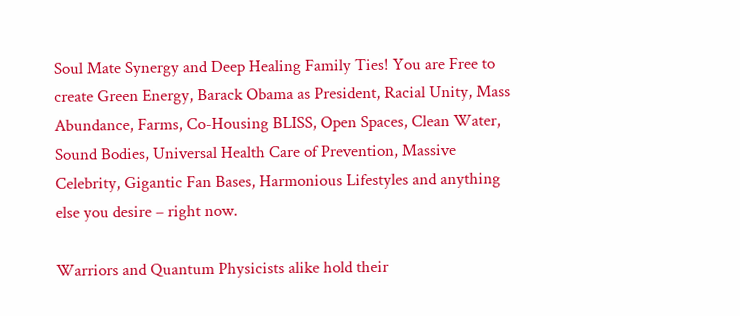Soul Mate Synergy and Deep Healing Family Ties! You are Free to create Green Energy, Barack Obama as President, Racial Unity, Mass Abundance, Farms, Co-Housing BLISS, Open Spaces, Clean Water, Sound Bodies, Universal Health Care of Prevention, Massive Celebrity, Gigantic Fan Bases, Harmonious Lifestyles and anything else you desire – right now.

Warriors and Quantum Physicists alike hold their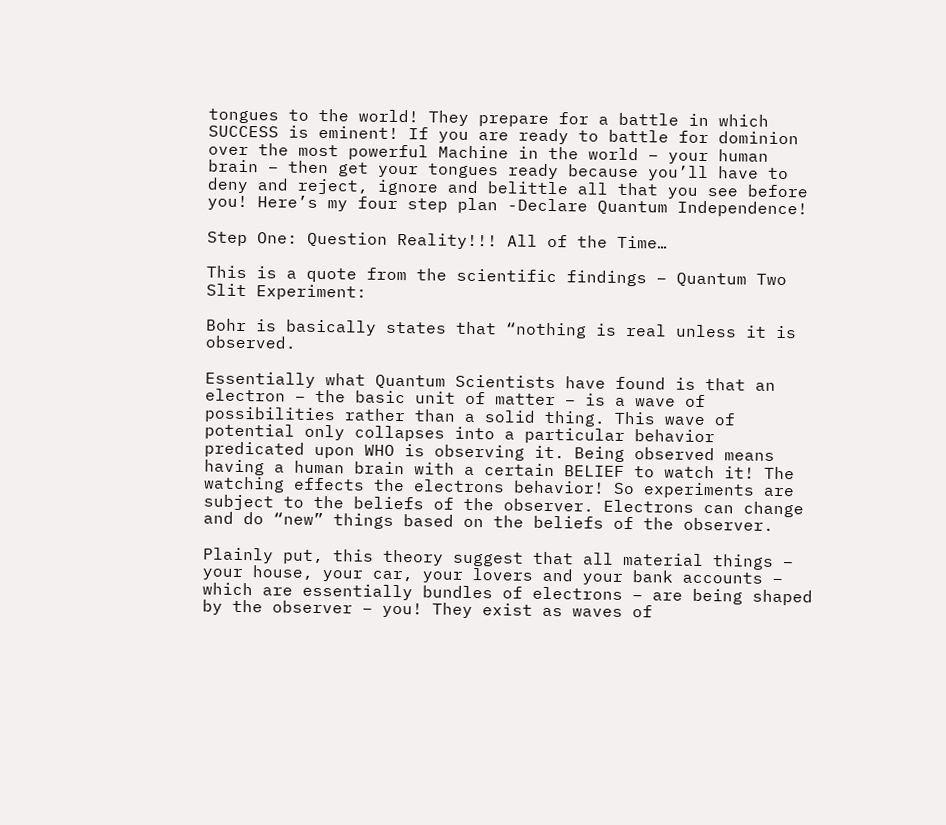tongues to the world! They prepare for a battle in which SUCCESS is eminent! If you are ready to battle for dominion over the most powerful Machine in the world – your human brain – then get your tongues ready because you’ll have to deny and reject, ignore and belittle all that you see before you! Here’s my four step plan -Declare Quantum Independence!

Step One: Question Reality!!! All of the Time…

This is a quote from the scientific findings – Quantum Two Slit Experiment:

Bohr is basically states that “nothing is real unless it is observed.

Essentially what Quantum Scientists have found is that an electron – the basic unit of matter – is a wave of possibilities rather than a solid thing. This wave of potential only collapses into a particular behavior predicated upon WHO is observing it. Being observed means having a human brain with a certain BELIEF to watch it! The watching effects the electrons behavior! So experiments are subject to the beliefs of the observer. Electrons can change and do “new” things based on the beliefs of the observer.

Plainly put, this theory suggest that all material things – your house, your car, your lovers and your bank accounts – which are essentially bundles of electrons – are being shaped by the observer – you! They exist as waves of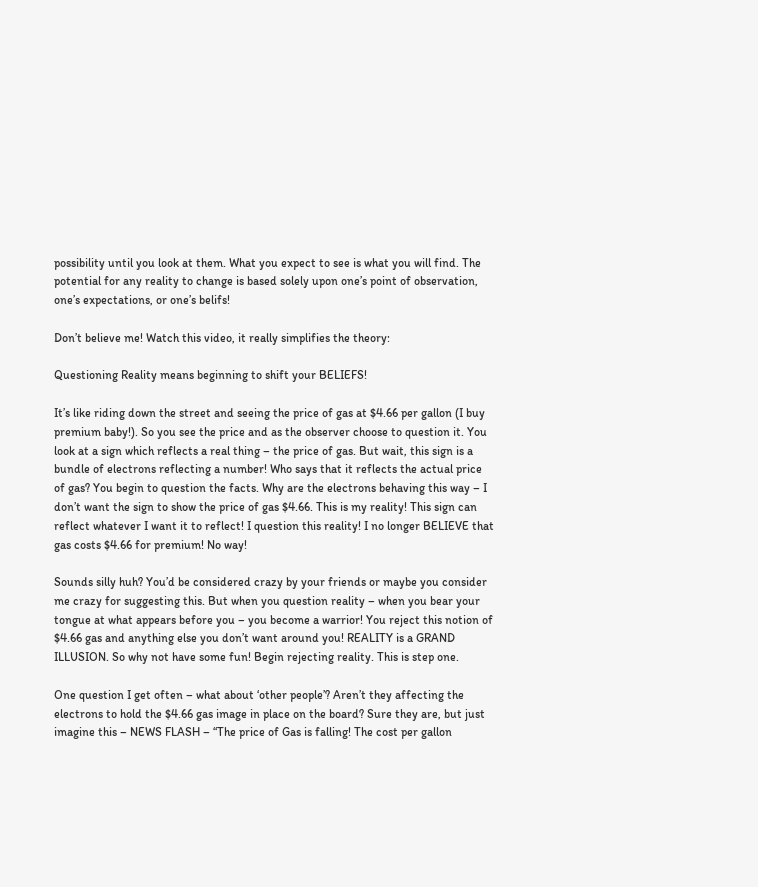possibility until you look at them. What you expect to see is what you will find. The potential for any reality to change is based solely upon one’s point of observation, one’s expectations, or one’s belifs!

Don’t believe me! Watch this video, it really simplifies the theory:

Questioning Reality means beginning to shift your BELIEFS!

It’s like riding down the street and seeing the price of gas at $4.66 per gallon (I buy premium baby!). So you see the price and as the observer choose to question it. You look at a sign which reflects a real thing – the price of gas. But wait, this sign is a bundle of electrons reflecting a number! Who says that it reflects the actual price of gas? You begin to question the facts. Why are the electrons behaving this way – I don’t want the sign to show the price of gas $4.66. This is my reality! This sign can reflect whatever I want it to reflect! I question this reality! I no longer BELIEVE that gas costs $4.66 for premium! No way!

Sounds silly huh? You’d be considered crazy by your friends or maybe you consider me crazy for suggesting this. But when you question reality – when you bear your tongue at what appears before you – you become a warrior! You reject this notion of $4.66 gas and anything else you don’t want around you! REALITY is a GRAND ILLUSION. So why not have some fun! Begin rejecting reality. This is step one.

One question I get often – what about ‘other people’? Aren’t they affecting the electrons to hold the $4.66 gas image in place on the board? Sure they are, but just imagine this – NEWS FLASH – “The price of Gas is falling! The cost per gallon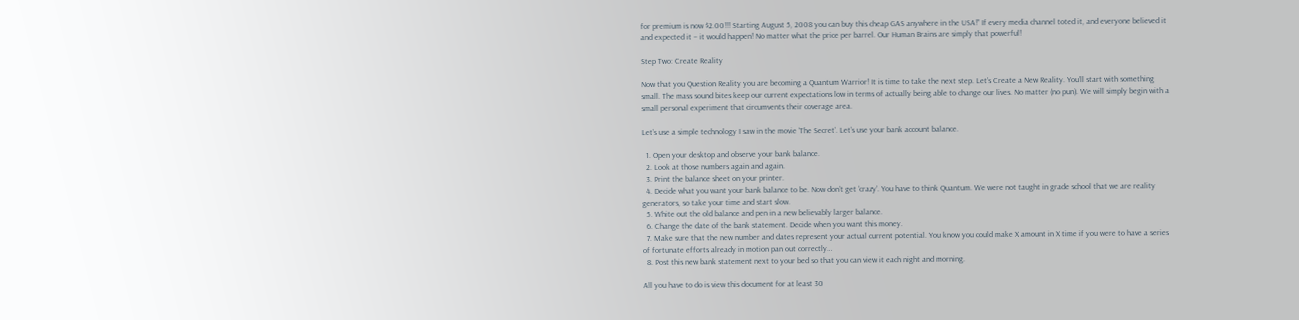for premium is now $2.00!!! Starting August 5, 2008 you can buy this cheap GAS anywhere in the USA!” If every media channel toted it, and everyone believed it and expected it – it would happen! No matter what the price per barrel. Our Human Brains are simply that powerful!

Step Two: Create Reality

Now that you Question Reality you are becoming a Quantum Warrior! It is time to take the next step. Let’s Create a New Reality. You’ll start with something small. The mass sound bites keep our current expectations low in terms of actually being able to change our lives. No matter (no pun). We will simply begin with a small personal experiment that circumvents their coverage area.

Let’s use a simple technology I saw in the movie ‘The Secret’. Let’s use your bank account balance.

  1. Open your desktop and observe your bank balance.
  2. Look at those numbers again and again.
  3. Print the balance sheet on your printer.
  4. Decide what you want your bank balance to be. Now don’t get ‘crazy’. You have to think Quantum. We were not taught in grade school that we are reality generators, so take your time and start slow.
  5. White out the old balance and pen in a new believably larger balance.
  6. Change the date of the bank statement. Decide when you want this money.
  7. Make sure that the new number and dates represent your actual current potential. You know you could make X amount in X time if you were to have a series of fortunate efforts already in motion pan out correctly…
  8. Post this new bank statement next to your bed so that you can view it each night and morning.

All you have to do is view this document for at least 30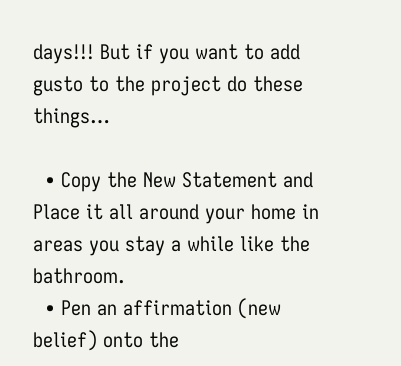days!!! But if you want to add gusto to the project do these things…

  • Copy the New Statement and Place it all around your home in areas you stay a while like the bathroom.
  • Pen an affirmation (new belief) onto the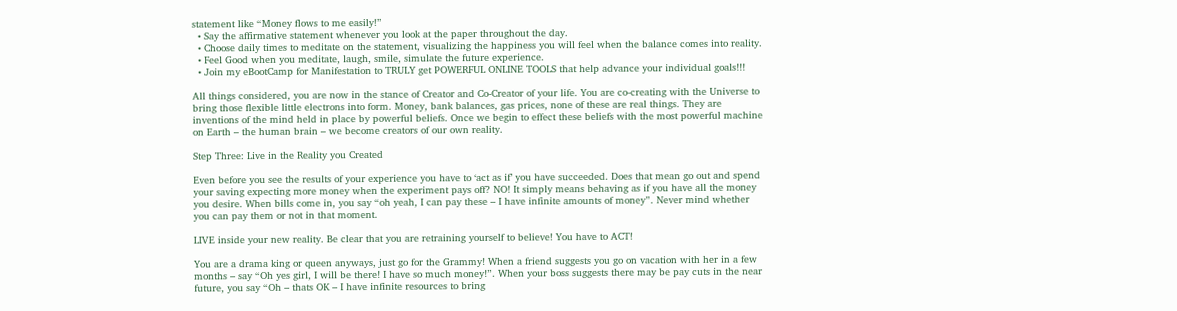statement like “Money flows to me easily!”
  • Say the affirmative statement whenever you look at the paper throughout the day.
  • Choose daily times to meditate on the statement, visualizing the happiness you will feel when the balance comes into reality.
  • Feel Good when you meditate, laugh, smile, simulate the future experience.
  • Join my eBootCamp for Manifestation to TRULY get POWERFUL ONLINE TOOLS that help advance your individual goals!!!

All things considered, you are now in the stance of Creator and Co-Creator of your life. You are co-creating with the Universe to bring those flexible little electrons into form. Money, bank balances, gas prices, none of these are real things. They are inventions of the mind held in place by powerful beliefs. Once we begin to effect these beliefs with the most powerful machine on Earth – the human brain – we become creators of our own reality.

Step Three: Live in the Reality you Created

Even before you see the results of your experience you have to ‘act as if’ you have succeeded. Does that mean go out and spend your saving expecting more money when the experiment pays off? NO! It simply means behaving as if you have all the money you desire. When bills come in, you say “oh yeah, I can pay these – I have infinite amounts of money”. Never mind whether you can pay them or not in that moment.

LIVE inside your new reality. Be clear that you are retraining yourself to believe! You have to ACT!

You are a drama king or queen anyways, just go for the Grammy! When a friend suggests you go on vacation with her in a few months – say “Oh yes girl, I will be there! I have so much money!”. When your boss suggests there may be pay cuts in the near future, you say “Oh – thats OK – I have infinite resources to bring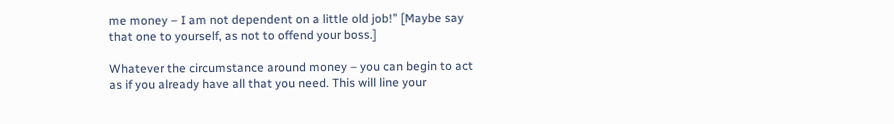me money – I am not dependent on a little old job!” [Maybe say that one to yourself, as not to offend your boss.]

Whatever the circumstance around money – you can begin to act as if you already have all that you need. This will line your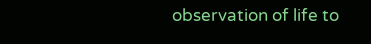observation of life to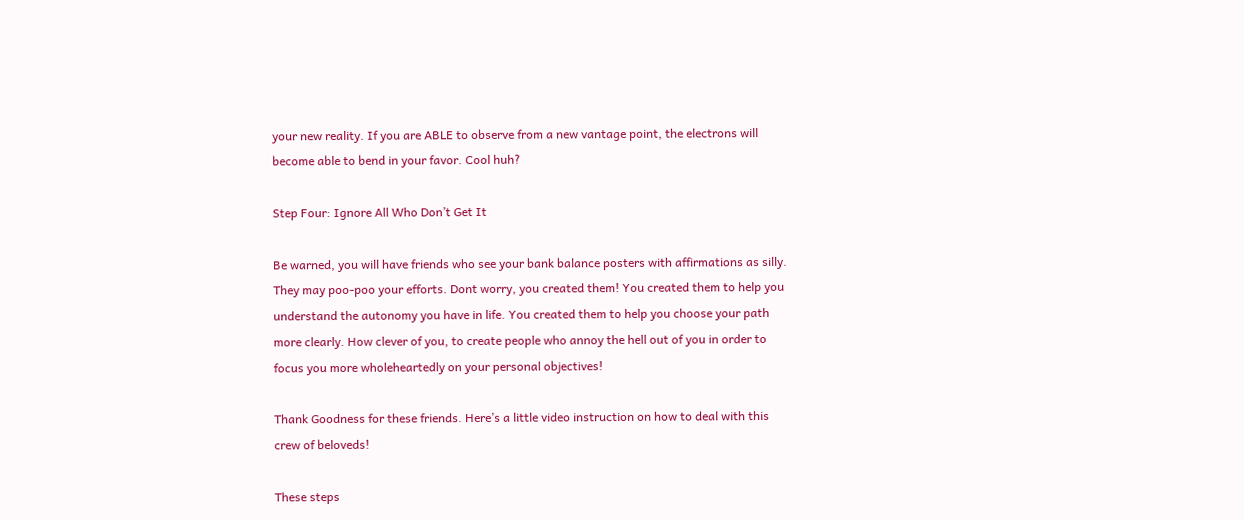your new reality. If you are ABLE to observe from a new vantage point, the electrons will become able to bend in your favor. Cool huh?

Step Four: Ignore All Who Don’t Get It

Be warned, you will have friends who see your bank balance posters with affirmations as silly. They may poo-poo your efforts. Dont worry, you created them! You created them to help you understand the autonomy you have in life. You created them to help you choose your path more clearly. How clever of you, to create people who annoy the hell out of you in order to focus you more wholeheartedly on your personal objectives!

Thank Goodness for these friends. Here’s a little video instruction on how to deal with this crew of beloveds!

These steps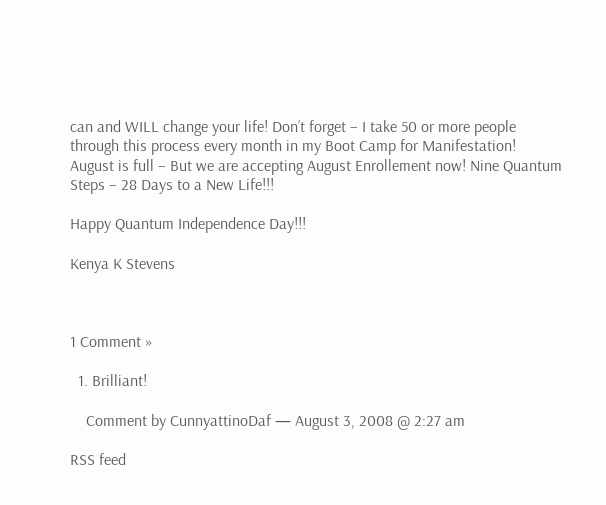can and WILL change your life! Don’t forget – I take 50 or more people through this process every month in my Boot Camp for Manifestation! August is full – But we are accepting August Enrollement now! Nine Quantum Steps – 28 Days to a New Life!!!

Happy Quantum Independence Day!!!

Kenya K Stevens



1 Comment »

  1. Brilliant!

    Comment by CunnyattinoDaf — August 3, 2008 @ 2:27 am

RSS feed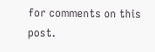for comments on this post.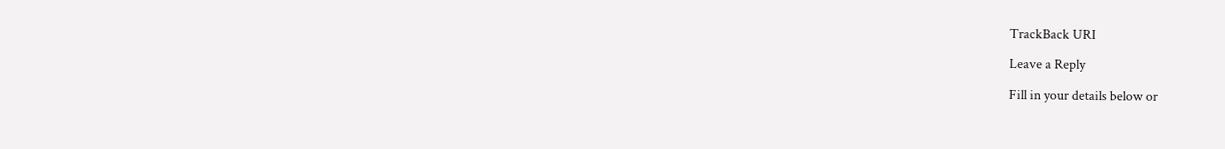TrackBack URI

Leave a Reply

Fill in your details below or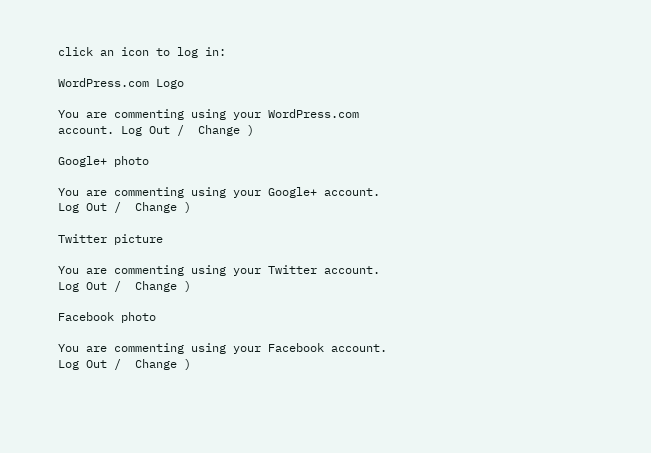click an icon to log in:

WordPress.com Logo

You are commenting using your WordPress.com account. Log Out /  Change )

Google+ photo

You are commenting using your Google+ account. Log Out /  Change )

Twitter picture

You are commenting using your Twitter account. Log Out /  Change )

Facebook photo

You are commenting using your Facebook account. Log Out /  Change )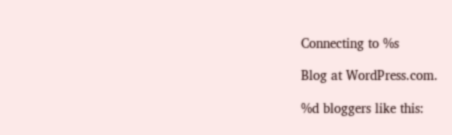Connecting to %s

Blog at WordPress.com.

%d bloggers like this: